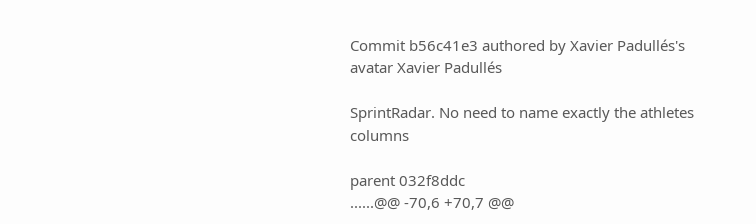Commit b56c41e3 authored by Xavier Padullés's avatar Xavier Padullés

SprintRadar. No need to name exactly the athletes columns

parent 032f8ddc
......@@ -70,6 +70,7 @@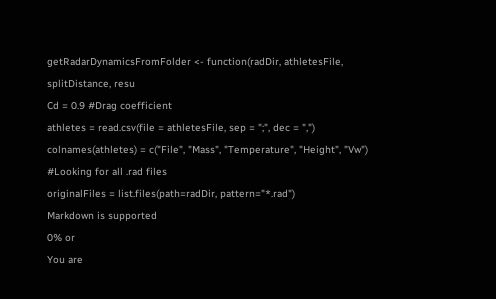getRadarDynamicsFromFolder <- function(radDir, athletesFile, splitDistance, resu
Cd = 0.9 #Drag coefficient
athletes = read.csv(file = athletesFile, sep = ";", dec = ",")
colnames(athletes) = c("File", "Mass", "Temperature", "Height", "Vw")
#Looking for all .rad files
originalFiles = list.files(path=radDir, pattern="*.rad")
Markdown is supported
0% or
You are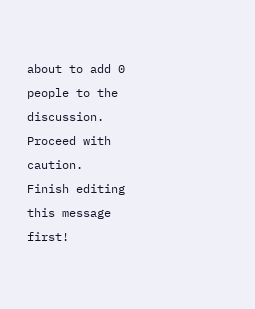about to add 0 people to the discussion. Proceed with caution.
Finish editing this message first!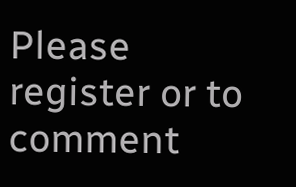Please register or to comment